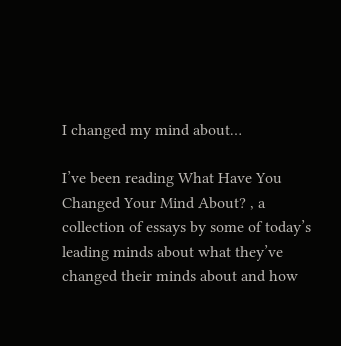I changed my mind about…

I’ve been reading What Have You Changed Your Mind About? , a collection of essays by some of today’s leading minds about what they’ve changed their minds about and how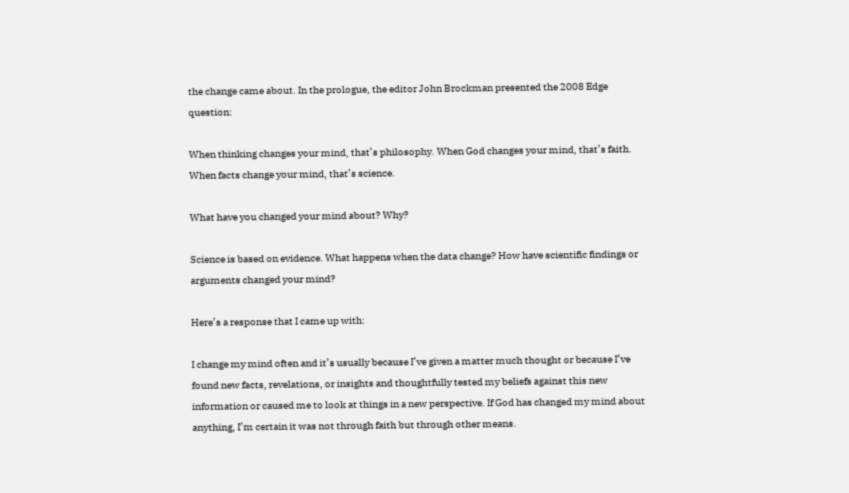the change came about. In the prologue, the editor John Brockman presented the 2008 Edge question:

When thinking changes your mind, that’s philosophy. When God changes your mind, that’s faith. When facts change your mind, that’s science.

What have you changed your mind about? Why?

Science is based on evidence. What happens when the data change? How have scientific findings or arguments changed your mind?

Here’s a response that I came up with:

I change my mind often and it’s usually because I’ve given a matter much thought or because I’ve found new facts, revelations, or insights and thoughtfully tested my beliefs against this new information or caused me to look at things in a new perspective. If God has changed my mind about anything, I’m certain it was not through faith but through other means.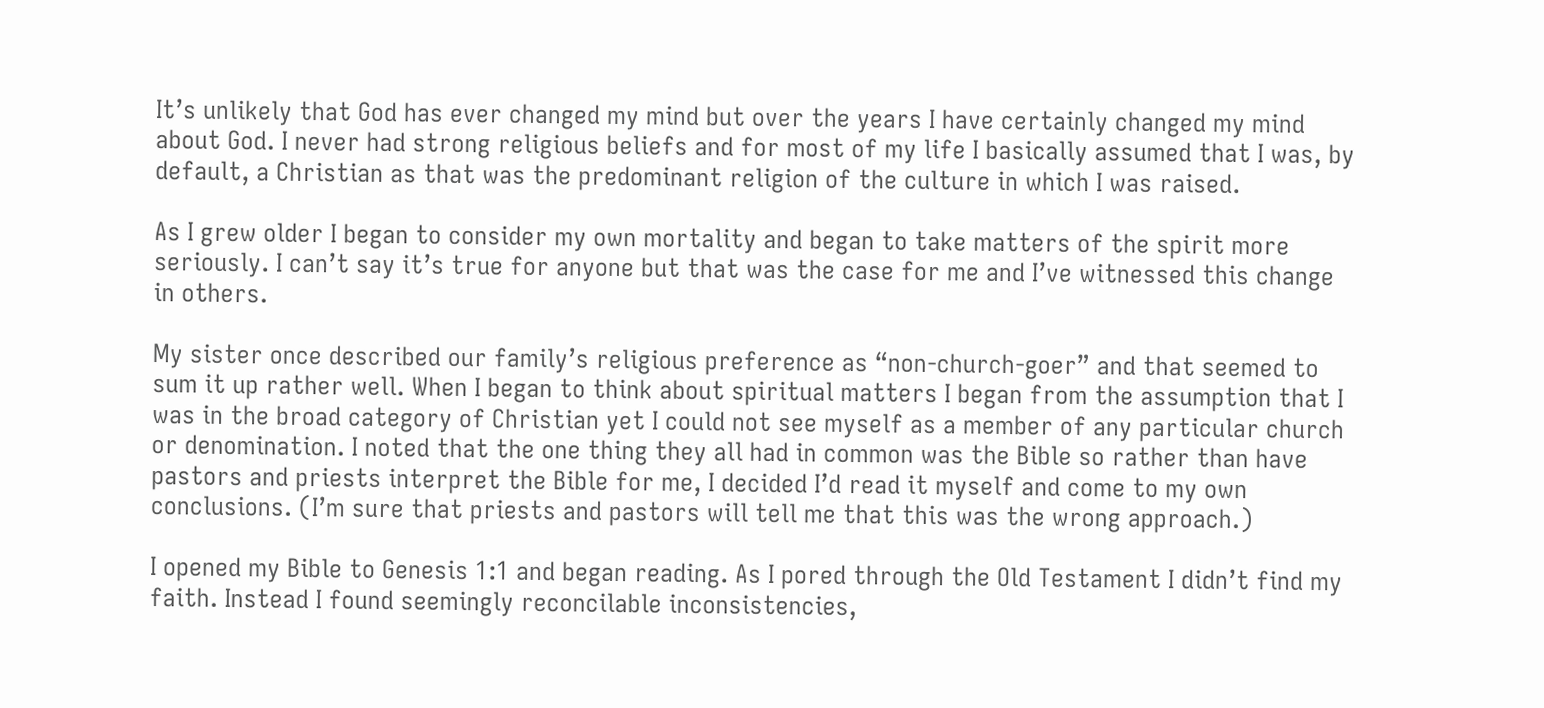It’s unlikely that God has ever changed my mind but over the years I have certainly changed my mind about God. I never had strong religious beliefs and for most of my life I basically assumed that I was, by default, a Christian as that was the predominant religion of the culture in which I was raised.

As I grew older I began to consider my own mortality and began to take matters of the spirit more seriously. I can’t say it’s true for anyone but that was the case for me and I’ve witnessed this change in others.

My sister once described our family’s religious preference as “non-church-goer” and that seemed to sum it up rather well. When I began to think about spiritual matters I began from the assumption that I was in the broad category of Christian yet I could not see myself as a member of any particular church or denomination. I noted that the one thing they all had in common was the Bible so rather than have pastors and priests interpret the Bible for me, I decided I’d read it myself and come to my own conclusions. (I’m sure that priests and pastors will tell me that this was the wrong approach.)

I opened my Bible to Genesis 1:1 and began reading. As I pored through the Old Testament I didn’t find my faith. Instead I found seemingly reconcilable inconsistencies,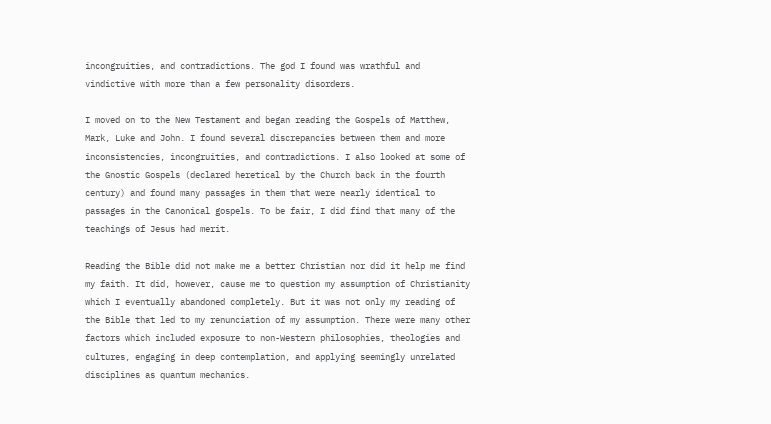incongruities, and contradictions. The god I found was wrathful and vindictive with more than a few personality disorders.

I moved on to the New Testament and began reading the Gospels of Matthew, Mark, Luke and John. I found several discrepancies between them and more inconsistencies, incongruities, and contradictions. I also looked at some of the Gnostic Gospels (declared heretical by the Church back in the fourth century) and found many passages in them that were nearly identical to passages in the Canonical gospels. To be fair, I did find that many of the teachings of Jesus had merit.

Reading the Bible did not make me a better Christian nor did it help me find my faith. It did, however, cause me to question my assumption of Christianity which I eventually abandoned completely. But it was not only my reading of the Bible that led to my renunciation of my assumption. There were many other factors which included exposure to non-Western philosophies, theologies and cultures, engaging in deep contemplation, and applying seemingly unrelated disciplines as quantum mechanics.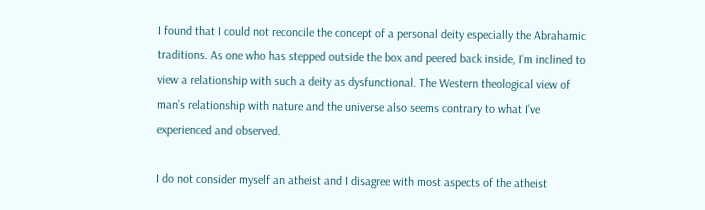I found that I could not reconcile the concept of a personal deity especially the Abrahamic traditions. As one who has stepped outside the box and peered back inside, I’m inclined to view a relationship with such a deity as dysfunctional. The Western theological view of man’s relationship with nature and the universe also seems contrary to what I’ve experienced and observed.

I do not consider myself an atheist and I disagree with most aspects of the atheist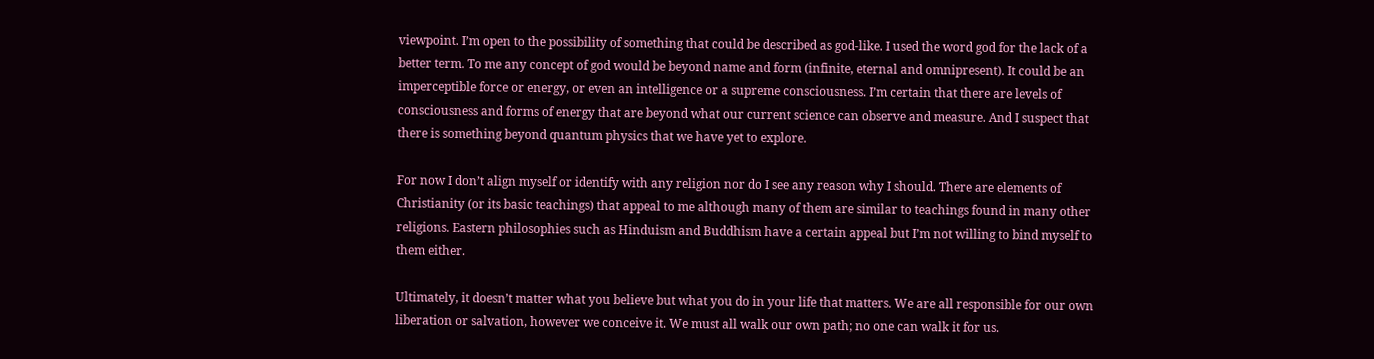viewpoint. I’m open to the possibility of something that could be described as god-like. I used the word god for the lack of a better term. To me any concept of god would be beyond name and form (infinite, eternal and omnipresent). It could be an imperceptible force or energy, or even an intelligence or a supreme consciousness. I’m certain that there are levels of consciousness and forms of energy that are beyond what our current science can observe and measure. And I suspect that there is something beyond quantum physics that we have yet to explore.

For now I don’t align myself or identify with any religion nor do I see any reason why I should. There are elements of Christianity (or its basic teachings) that appeal to me although many of them are similar to teachings found in many other religions. Eastern philosophies such as Hinduism and Buddhism have a certain appeal but I’m not willing to bind myself to them either.

Ultimately, it doesn’t matter what you believe but what you do in your life that matters. We are all responsible for our own liberation or salvation, however we conceive it. We must all walk our own path; no one can walk it for us.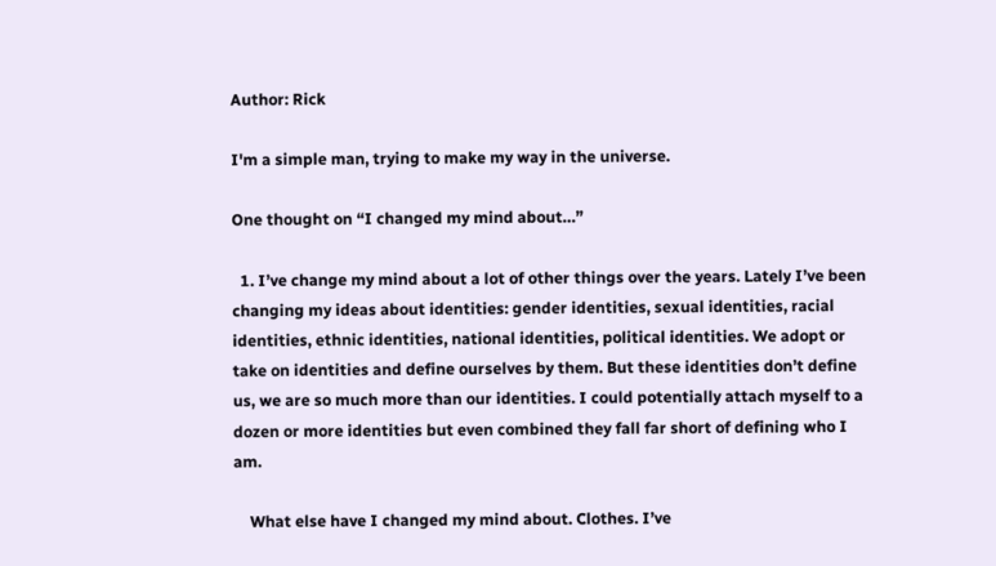Author: Rick

I'm a simple man, trying to make my way in the universe.

One thought on “I changed my mind about…”

  1. I’ve change my mind about a lot of other things over the years. Lately I’ve been changing my ideas about identities: gender identities, sexual identities, racial identities, ethnic identities, national identities, political identities. We adopt or take on identities and define ourselves by them. But these identities don’t define us, we are so much more than our identities. I could potentially attach myself to a dozen or more identities but even combined they fall far short of defining who I am.

    What else have I changed my mind about. Clothes. I’ve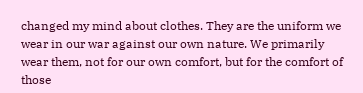changed my mind about clothes. They are the uniform we wear in our war against our own nature. We primarily wear them, not for our own comfort, but for the comfort of those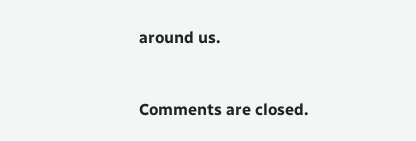around us.


Comments are closed.